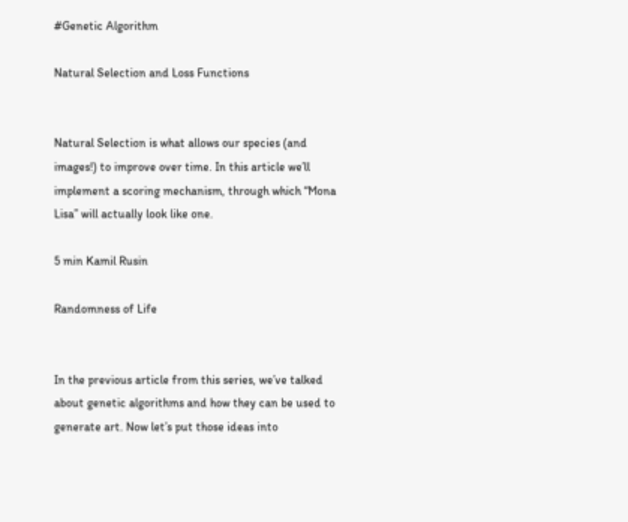#Genetic Algorithm

Natural Selection and Loss Functions


Natural Selection is what allows our species (and images!) to improve over time. In this article we’ll implement a scoring mechanism, through which “Mona Lisa” will actually look like one.

5 min Kamil Rusin

Randomness of Life


In the previous article from this series, we’ve talked about genetic algorithms and how they can be used to generate art. Now let’s put those ideas into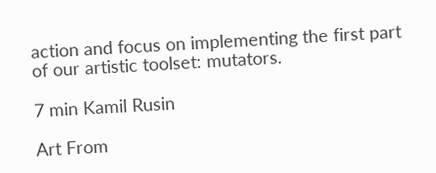action and focus on implementing the first part of our artistic toolset: mutators.

7 min Kamil Rusin

Art From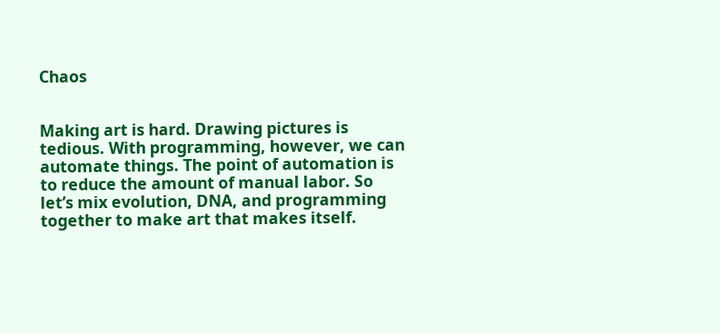Chaos


Making art is hard. Drawing pictures is tedious. With programming, however, we can automate things. The point of automation is to reduce the amount of manual labor. So let’s mix evolution, DNA, and programming together to make art that makes itself.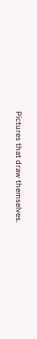Pictures that draw themselves.